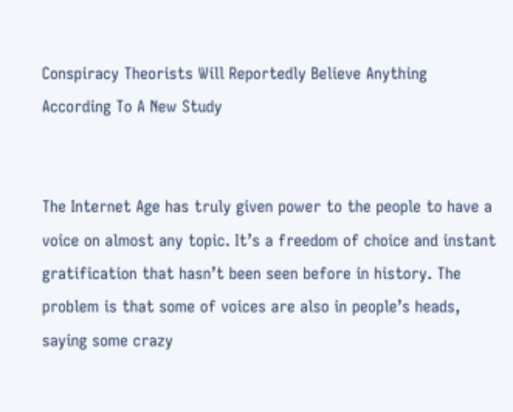Conspiracy Theorists Will Reportedly Believe Anything According To A New Study


The Internet Age has truly given power to the people to have a voice on almost any topic. It’s a freedom of choice and instant gratification that hasn’t been seen before in history. The problem is that some of voices are also in people’s heads, saying some crazy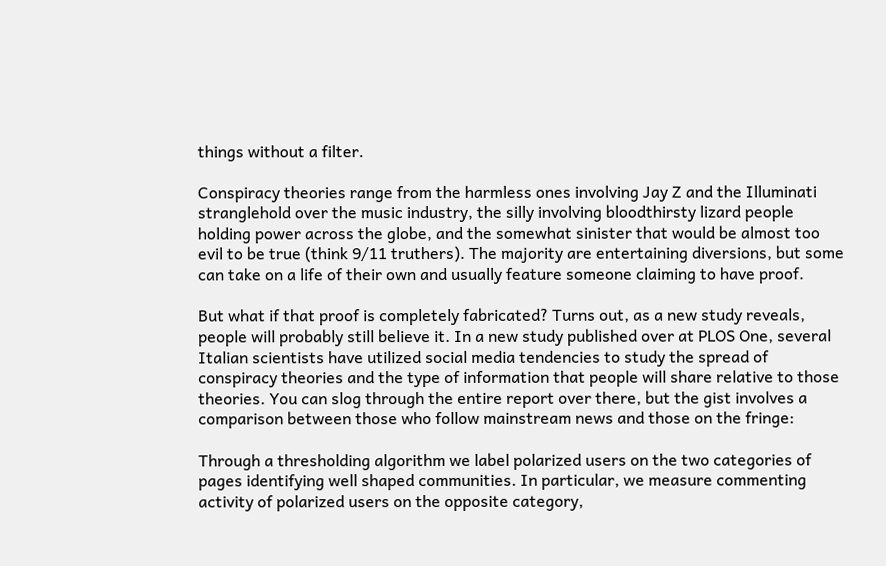things without a filter.

Conspiracy theories range from the harmless ones involving Jay Z and the Illuminati stranglehold over the music industry, the silly involving bloodthirsty lizard people holding power across the globe, and the somewhat sinister that would be almost too evil to be true (think 9/11 truthers). The majority are entertaining diversions, but some can take on a life of their own and usually feature someone claiming to have proof.

But what if that proof is completely fabricated? Turns out, as a new study reveals, people will probably still believe it. In a new study published over at PLOS One, several Italian scientists have utilized social media tendencies to study the spread of conspiracy theories and the type of information that people will share relative to those theories. You can slog through the entire report over there, but the gist involves a comparison between those who follow mainstream news and those on the fringe:

Through a thresholding algorithm we label polarized users on the two categories of pages identifying well shaped communities. In particular, we measure commenting activity of polarized users on the opposite category,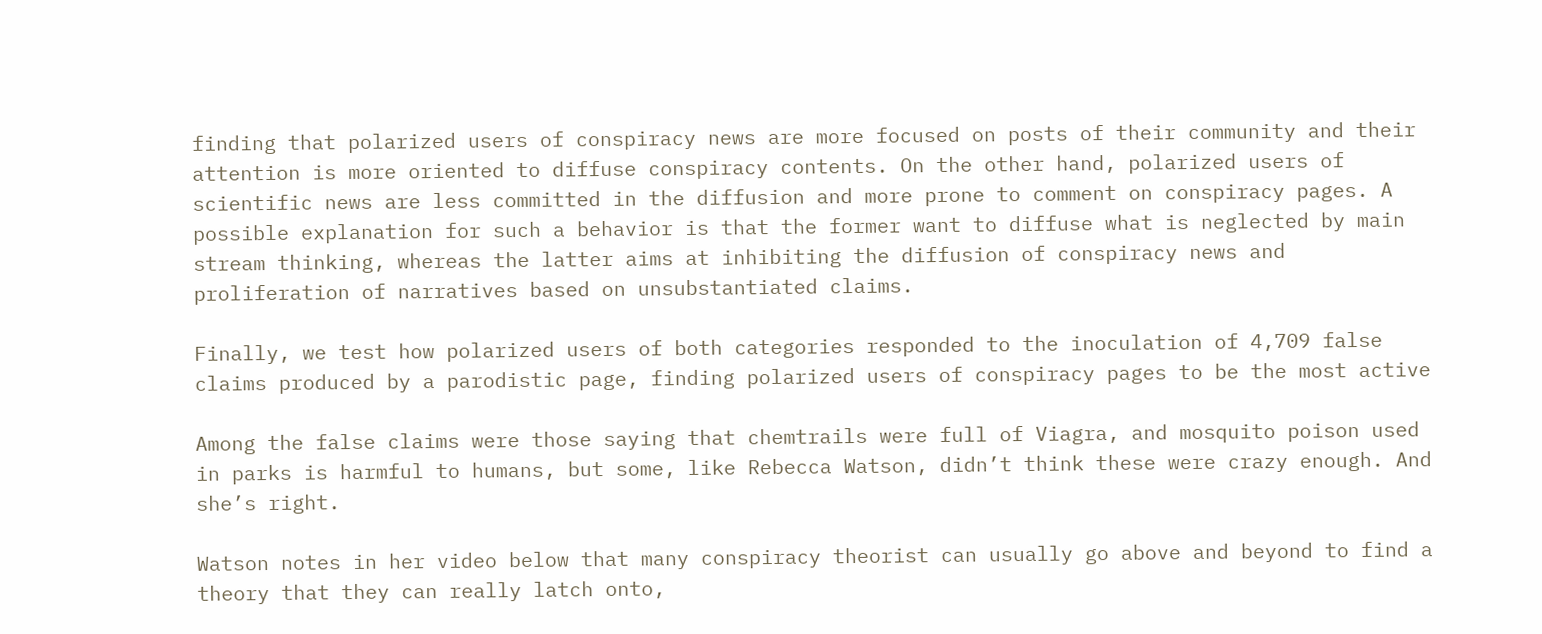finding that polarized users of conspiracy news are more focused on posts of their community and their attention is more oriented to diffuse conspiracy contents. On the other hand, polarized users of scientific news are less committed in the diffusion and more prone to comment on conspiracy pages. A possible explanation for such a behavior is that the former want to diffuse what is neglected by main stream thinking, whereas the latter aims at inhibiting the diffusion of conspiracy news and proliferation of narratives based on unsubstantiated claims.

Finally, we test how polarized users of both categories responded to the inoculation of 4,709 false claims produced by a parodistic page, finding polarized users of conspiracy pages to be the most active

Among the false claims were those saying that chemtrails were full of Viagra, and mosquito poison used in parks is harmful to humans, but some, like Rebecca Watson, didn’t think these were crazy enough. And she’s right.

Watson notes in her video below that many conspiracy theorist can usually go above and beyond to find a theory that they can really latch onto,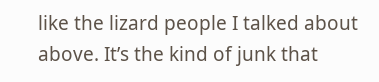like the lizard people I talked about above. It’s the kind of junk that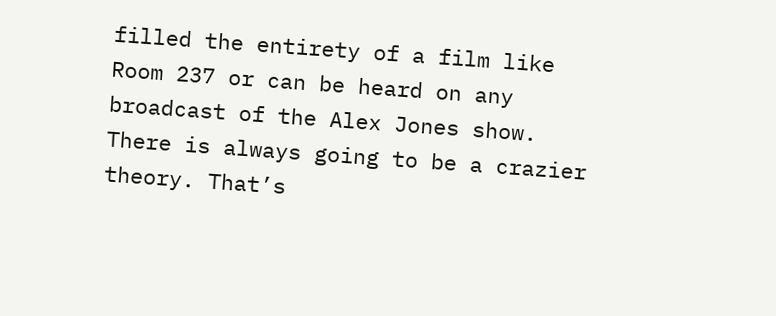filled the entirety of a film like Room 237 or can be heard on any broadcast of the Alex Jones show. There is always going to be a crazier theory. That’s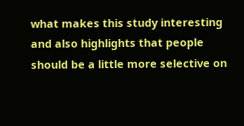what makes this study interesting and also highlights that people should be a little more selective on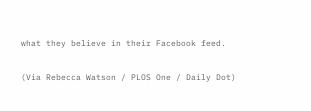what they believe in their Facebook feed.

(Via Rebecca Watson / PLOS One / Daily Dot)